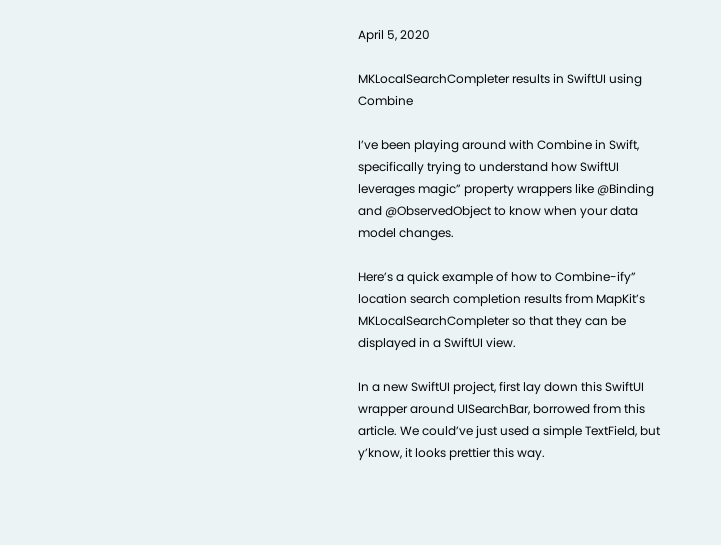April 5, 2020

MKLocalSearchCompleter results in SwiftUI using Combine

I’ve been playing around with Combine in Swift, specifically trying to understand how SwiftUI leverages magic” property wrappers like @Binding and @ObservedObject to know when your data model changes.

Here’s a quick example of how to Combine-ify” location search completion results from MapKit’s MKLocalSearchCompleter so that they can be displayed in a SwiftUI view.

In a new SwiftUI project, first lay down this SwiftUI wrapper around UISearchBar, borrowed from this article. We could’ve just used a simple TextField, but y’know, it looks prettier this way.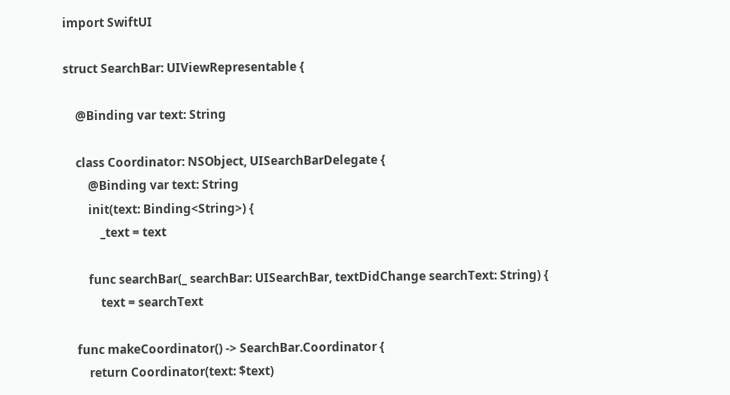import SwiftUI

struct SearchBar: UIViewRepresentable {

    @Binding var text: String

    class Coordinator: NSObject, UISearchBarDelegate {
        @Binding var text: String
        init(text: Binding<String>) {
            _text = text

        func searchBar(_ searchBar: UISearchBar, textDidChange searchText: String) {
            text = searchText

    func makeCoordinator() -> SearchBar.Coordinator {
        return Coordinator(text: $text)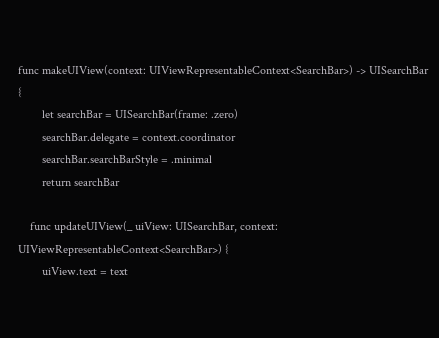func makeUIView(context: UIViewRepresentableContext<SearchBar>) -> UISearchBar {
        let searchBar = UISearchBar(frame: .zero)
        searchBar.delegate = context.coordinator
        searchBar.searchBarStyle = .minimal
        return searchBar

    func updateUIView(_ uiView: UISearchBar, context: UIViewRepresentableContext<SearchBar>) {
        uiView.text = text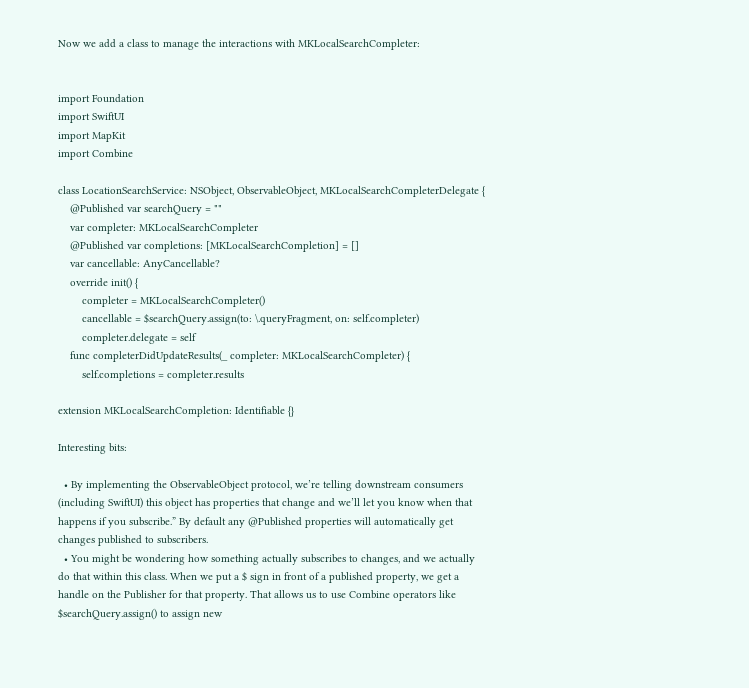Now we add a class to manage the interactions with MKLocalSearchCompleter:


import Foundation
import SwiftUI
import MapKit
import Combine

class LocationSearchService: NSObject, ObservableObject, MKLocalSearchCompleterDelegate {
    @Published var searchQuery = ""
    var completer: MKLocalSearchCompleter
    @Published var completions: [MKLocalSearchCompletion] = []
    var cancellable: AnyCancellable?
    override init() {
        completer = MKLocalSearchCompleter()
        cancellable = $searchQuery.assign(to: \.queryFragment, on: self.completer)
        completer.delegate = self
    func completerDidUpdateResults(_ completer: MKLocalSearchCompleter) {
        self.completions = completer.results

extension MKLocalSearchCompletion: Identifiable {}

Interesting bits:

  • By implementing the ObservableObject protocol, we’re telling downstream consumers (including SwiftUI) this object has properties that change and we’ll let you know when that happens if you subscribe.” By default any @Published properties will automatically get changes published to subscribers.
  • You might be wondering how something actually subscribes to changes, and we actually do that within this class. When we put a $ sign in front of a published property, we get a handle on the Publisher for that property. That allows us to use Combine operators like $searchQuery.assign() to assign new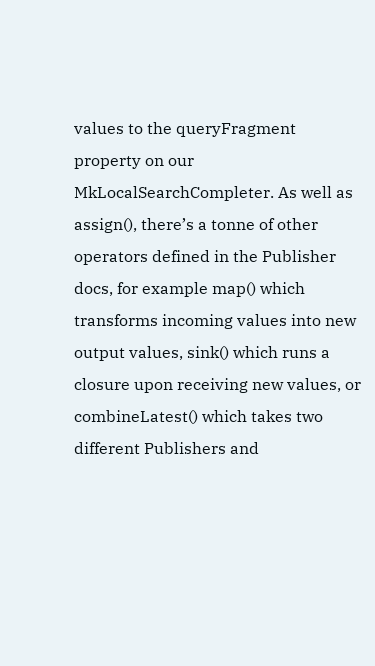values to the queryFragment property on our MkLocalSearchCompleter. As well as assign(), there’s a tonne of other operators defined in the Publisher docs, for example map() which transforms incoming values into new output values, sink() which runs a closure upon receiving new values, or combineLatest() which takes two different Publishers and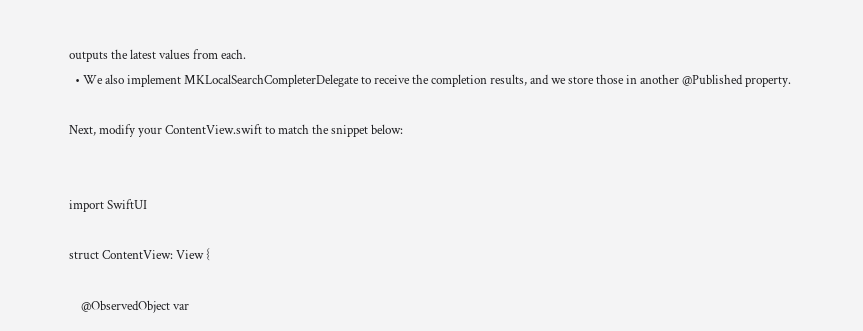outputs the latest values from each.
  • We also implement MKLocalSearchCompleterDelegate to receive the completion results, and we store those in another @Published property.

Next, modify your ContentView.swift to match the snippet below:


import SwiftUI

struct ContentView: View {

    @ObservedObject var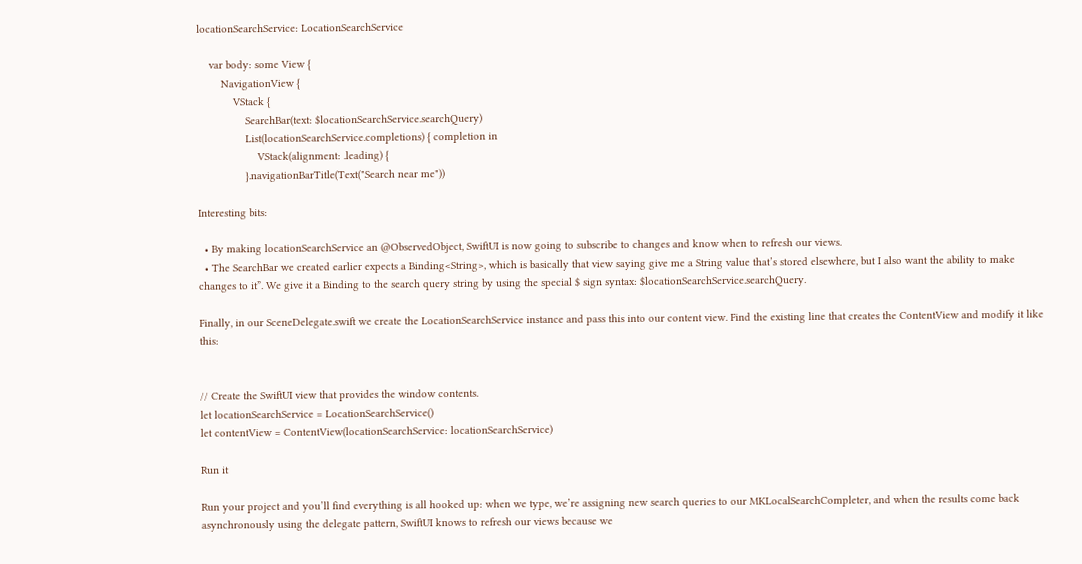locationSearchService: LocationSearchService

    var body: some View {
        NavigationView {
            VStack {
                SearchBar(text: $locationSearchService.searchQuery)
                List(locationSearchService.completions) { completion in
                    VStack(alignment: .leading) {
                }.navigationBarTitle(Text("Search near me"))

Interesting bits:

  • By making locationSearchService an @ObservedObject, SwiftUI is now going to subscribe to changes and know when to refresh our views.
  • The SearchBar we created earlier expects a Binding<String>, which is basically that view saying give me a String value that’s stored elsewhere, but I also want the ability to make changes to it”. We give it a Binding to the search query string by using the special $ sign syntax: $locationSearchService.searchQuery.

Finally, in our SceneDelegate.swift we create the LocationSearchService instance and pass this into our content view. Find the existing line that creates the ContentView and modify it like this:


// Create the SwiftUI view that provides the window contents.
let locationSearchService = LocationSearchService()
let contentView = ContentView(locationSearchService: locationSearchService)

Run it

Run your project and you’ll find everything is all hooked up: when we type, we’re assigning new search queries to our MKLocalSearchCompleter, and when the results come back asynchronously using the delegate pattern, SwiftUI knows to refresh our views because we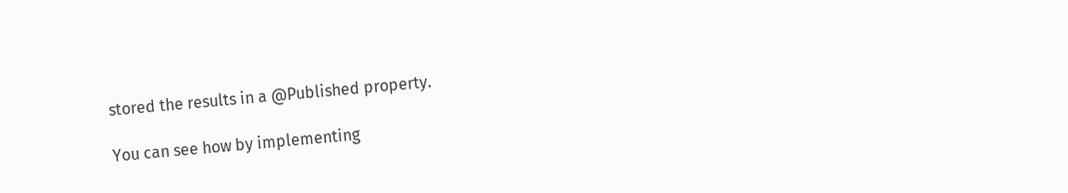stored the results in a @Published property.

You can see how by implementing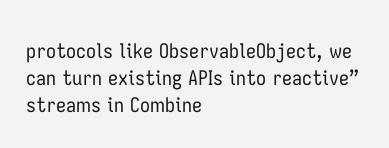protocols like ObservableObject, we can turn existing APIs into reactive” streams in Combine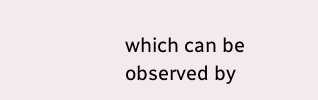which can be observed by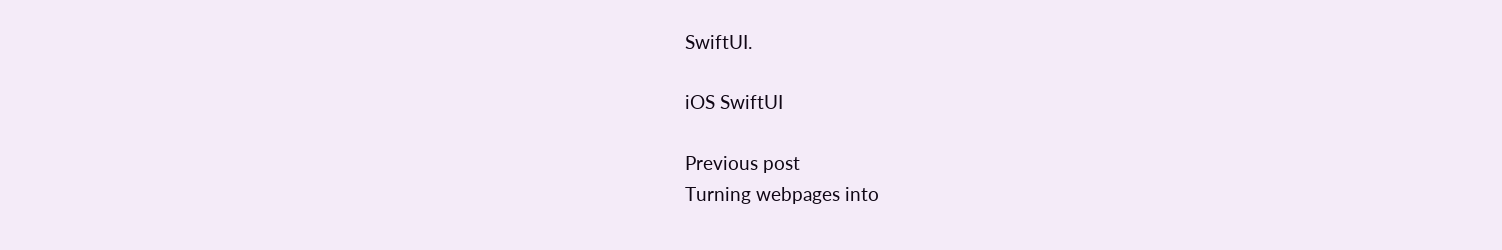SwiftUI.

iOS SwiftUI

Previous post
Turning webpages into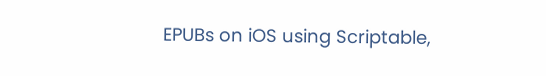EPUBs on iOS using Scriptable,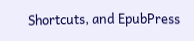Shortcuts, and EpubPress